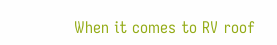When it comes to RV roof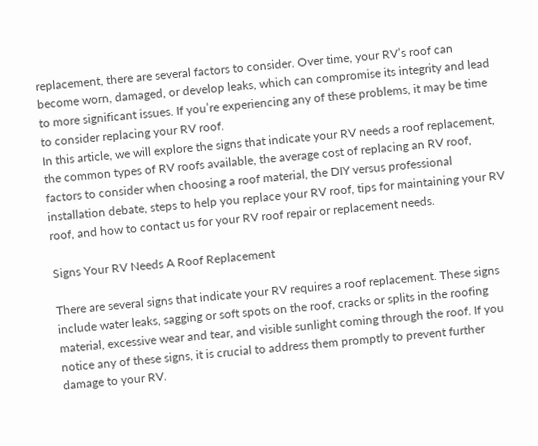replacement, there are several factors to consider. Over time, your RV’s roof can become worn, damaged, or develop leaks, which can compromise its integrity and lead to more significant issues. If you’re experiencing any of these problems, it may be time to consider replacing your RV roof.
In this article, we will explore the signs that indicate your RV needs a roof replacement, the common types of RV roofs available, the average cost of replacing an RV roof, factors to consider when choosing a roof material, the DIY versus professional installation debate, steps to help you replace your RV roof, tips for maintaining your RV roof, and how to contact us for your RV roof repair or replacement needs.

Signs Your RV Needs A Roof Replacement

There are several signs that indicate your RV requires a roof replacement. These signs include water leaks, sagging or soft spots on the roof, cracks or splits in the roofing material, excessive wear and tear, and visible sunlight coming through the roof. If you notice any of these signs, it is crucial to address them promptly to prevent further damage to your RV.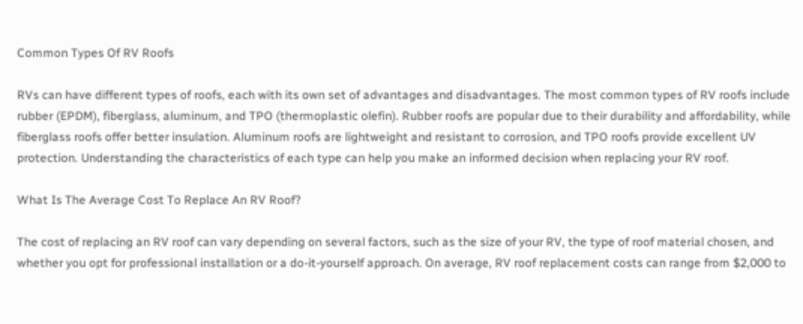Common Types Of RV Roofs

RVs can have different types of roofs, each with its own set of advantages and disadvantages. The most common types of RV roofs include rubber (EPDM), fiberglass, aluminum, and TPO (thermoplastic olefin). Rubber roofs are popular due to their durability and affordability, while fiberglass roofs offer better insulation. Aluminum roofs are lightweight and resistant to corrosion, and TPO roofs provide excellent UV protection. Understanding the characteristics of each type can help you make an informed decision when replacing your RV roof.

What Is The Average Cost To Replace An RV Roof?

The cost of replacing an RV roof can vary depending on several factors, such as the size of your RV, the type of roof material chosen, and whether you opt for professional installation or a do-it-yourself approach. On average, RV roof replacement costs can range from $2,000 to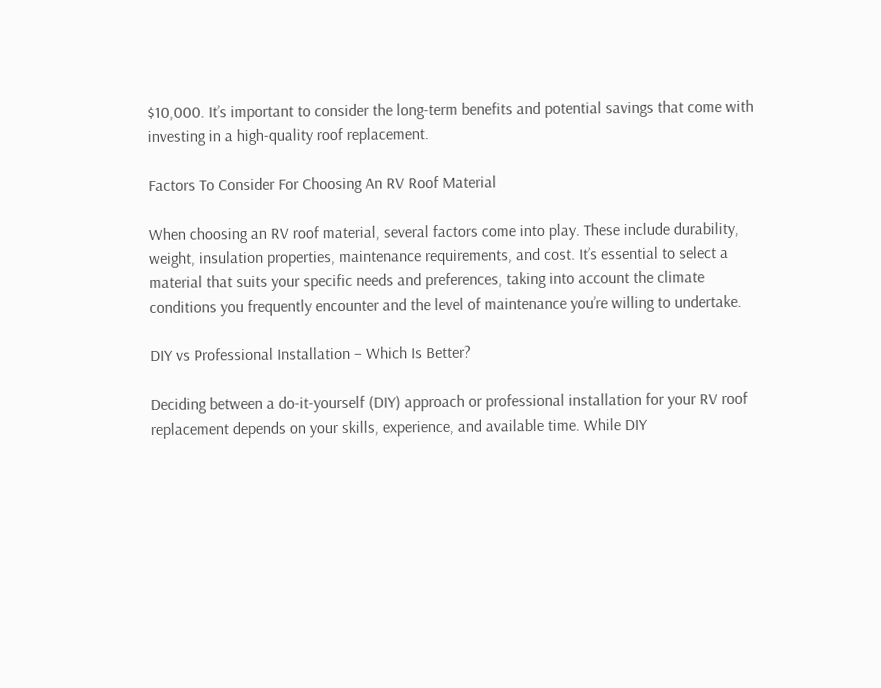$10,000. It’s important to consider the long-term benefits and potential savings that come with investing in a high-quality roof replacement.

Factors To Consider For Choosing An RV Roof Material

When choosing an RV roof material, several factors come into play. These include durability, weight, insulation properties, maintenance requirements, and cost. It’s essential to select a material that suits your specific needs and preferences, taking into account the climate conditions you frequently encounter and the level of maintenance you’re willing to undertake.

DIY vs Professional Installation – Which Is Better?

Deciding between a do-it-yourself (DIY) approach or professional installation for your RV roof replacement depends on your skills, experience, and available time. While DIY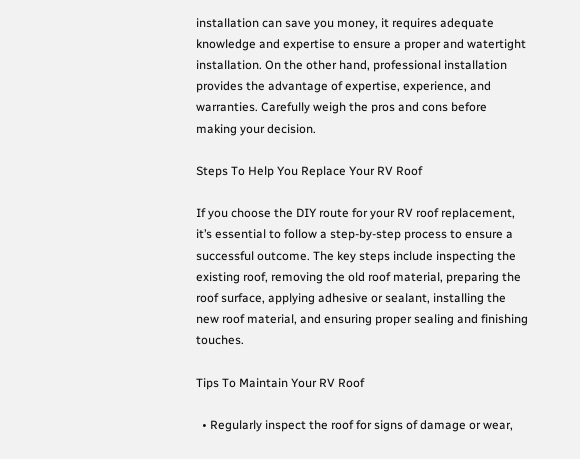installation can save you money, it requires adequate knowledge and expertise to ensure a proper and watertight installation. On the other hand, professional installation provides the advantage of expertise, experience, and warranties. Carefully weigh the pros and cons before making your decision.

Steps To Help You Replace Your RV Roof

If you choose the DIY route for your RV roof replacement, it’s essential to follow a step-by-step process to ensure a successful outcome. The key steps include inspecting the existing roof, removing the old roof material, preparing the roof surface, applying adhesive or sealant, installing the new roof material, and ensuring proper sealing and finishing touches.

Tips To Maintain Your RV Roof

  • Regularly inspect the roof for signs of damage or wear,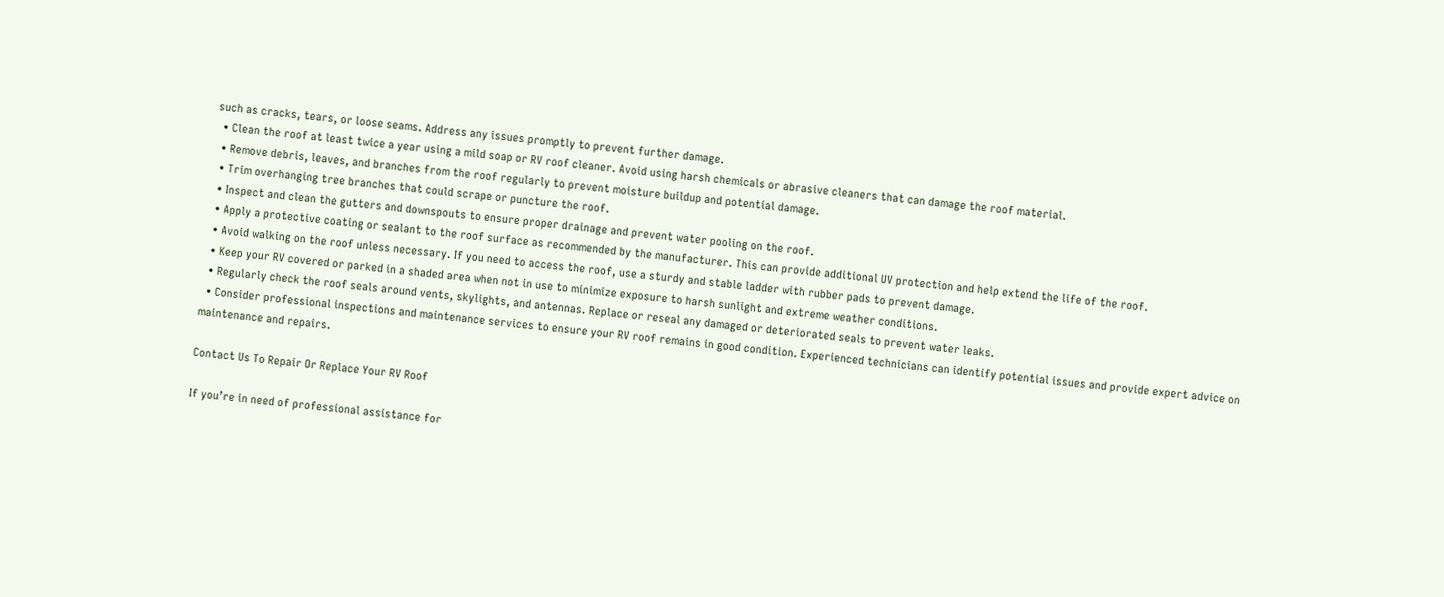such as cracks, tears, or loose seams. Address any issues promptly to prevent further damage.
  • Clean the roof at least twice a year using a mild soap or RV roof cleaner. Avoid using harsh chemicals or abrasive cleaners that can damage the roof material.
  • Remove debris, leaves, and branches from the roof regularly to prevent moisture buildup and potential damage.
  • Trim overhanging tree branches that could scrape or puncture the roof.
  • Inspect and clean the gutters and downspouts to ensure proper drainage and prevent water pooling on the roof.
  • Apply a protective coating or sealant to the roof surface as recommended by the manufacturer. This can provide additional UV protection and help extend the life of the roof.
  • Avoid walking on the roof unless necessary. If you need to access the roof, use a sturdy and stable ladder with rubber pads to prevent damage.
  • Keep your RV covered or parked in a shaded area when not in use to minimize exposure to harsh sunlight and extreme weather conditions.
  • Regularly check the roof seals around vents, skylights, and antennas. Replace or reseal any damaged or deteriorated seals to prevent water leaks.
  • Consider professional inspections and maintenance services to ensure your RV roof remains in good condition. Experienced technicians can identify potential issues and provide expert advice on maintenance and repairs.

Contact Us To Repair Or Replace Your RV Roof

If you’re in need of professional assistance for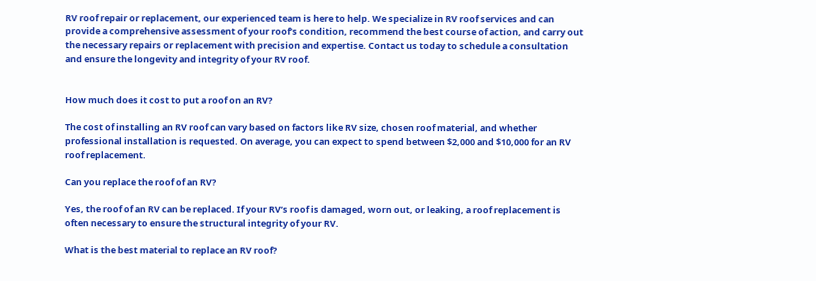RV roof repair or replacement, our experienced team is here to help. We specialize in RV roof services and can provide a comprehensive assessment of your roof’s condition, recommend the best course of action, and carry out the necessary repairs or replacement with precision and expertise. Contact us today to schedule a consultation and ensure the longevity and integrity of your RV roof.


How much does it cost to put a roof on an RV?

The cost of installing an RV roof can vary based on factors like RV size, chosen roof material, and whether professional installation is requested. On average, you can expect to spend between $2,000 and $10,000 for an RV roof replacement.

Can you replace the roof of an RV?

Yes, the roof of an RV can be replaced. If your RV’s roof is damaged, worn out, or leaking, a roof replacement is often necessary to ensure the structural integrity of your RV.

What is the best material to replace an RV roof?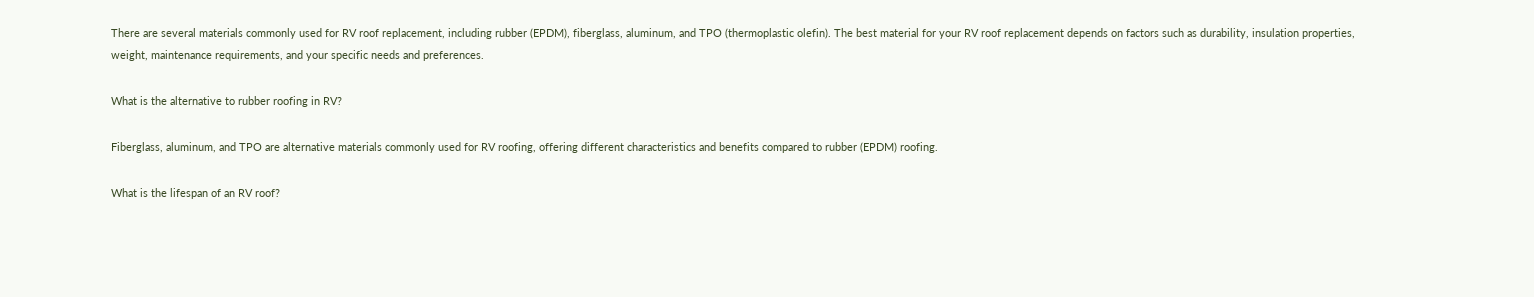There are several materials commonly used for RV roof replacement, including rubber (EPDM), fiberglass, aluminum, and TPO (thermoplastic olefin). The best material for your RV roof replacement depends on factors such as durability, insulation properties, weight, maintenance requirements, and your specific needs and preferences.

What is the alternative to rubber roofing in RV?

Fiberglass, aluminum, and TPO are alternative materials commonly used for RV roofing, offering different characteristics and benefits compared to rubber (EPDM) roofing.

What is the lifespan of an RV roof?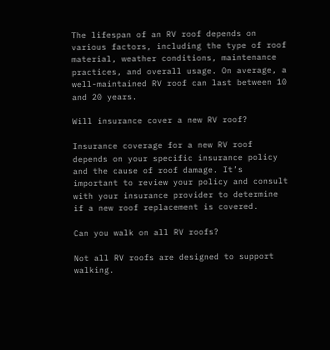The lifespan of an RV roof depends on various factors, including the type of roof material, weather conditions, maintenance practices, and overall usage. On average, a well-maintained RV roof can last between 10 and 20 years.

Will insurance cover a new RV roof?

Insurance coverage for a new RV roof depends on your specific insurance policy and the cause of roof damage. It’s important to review your policy and consult with your insurance provider to determine if a new roof replacement is covered.

Can you walk on all RV roofs?

Not all RV roofs are designed to support walking.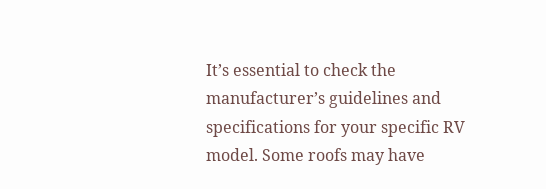It’s essential to check the manufacturer’s guidelines and specifications for your specific RV model. Some roofs may have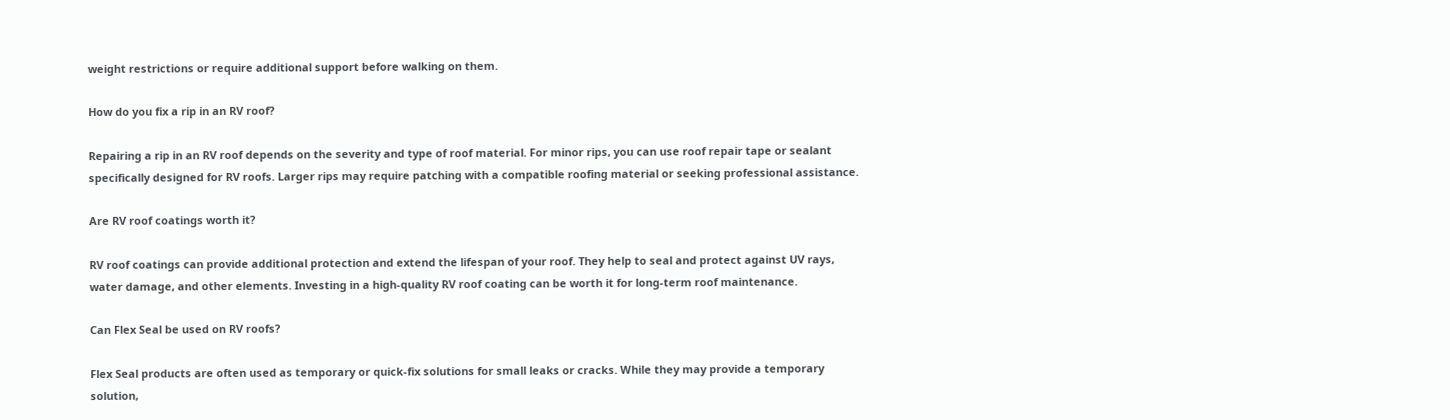weight restrictions or require additional support before walking on them.

How do you fix a rip in an RV roof?

Repairing a rip in an RV roof depends on the severity and type of roof material. For minor rips, you can use roof repair tape or sealant specifically designed for RV roofs. Larger rips may require patching with a compatible roofing material or seeking professional assistance.

Are RV roof coatings worth it?

RV roof coatings can provide additional protection and extend the lifespan of your roof. They help to seal and protect against UV rays, water damage, and other elements. Investing in a high-quality RV roof coating can be worth it for long-term roof maintenance.

Can Flex Seal be used on RV roofs?

Flex Seal products are often used as temporary or quick-fix solutions for small leaks or cracks. While they may provide a temporary solution,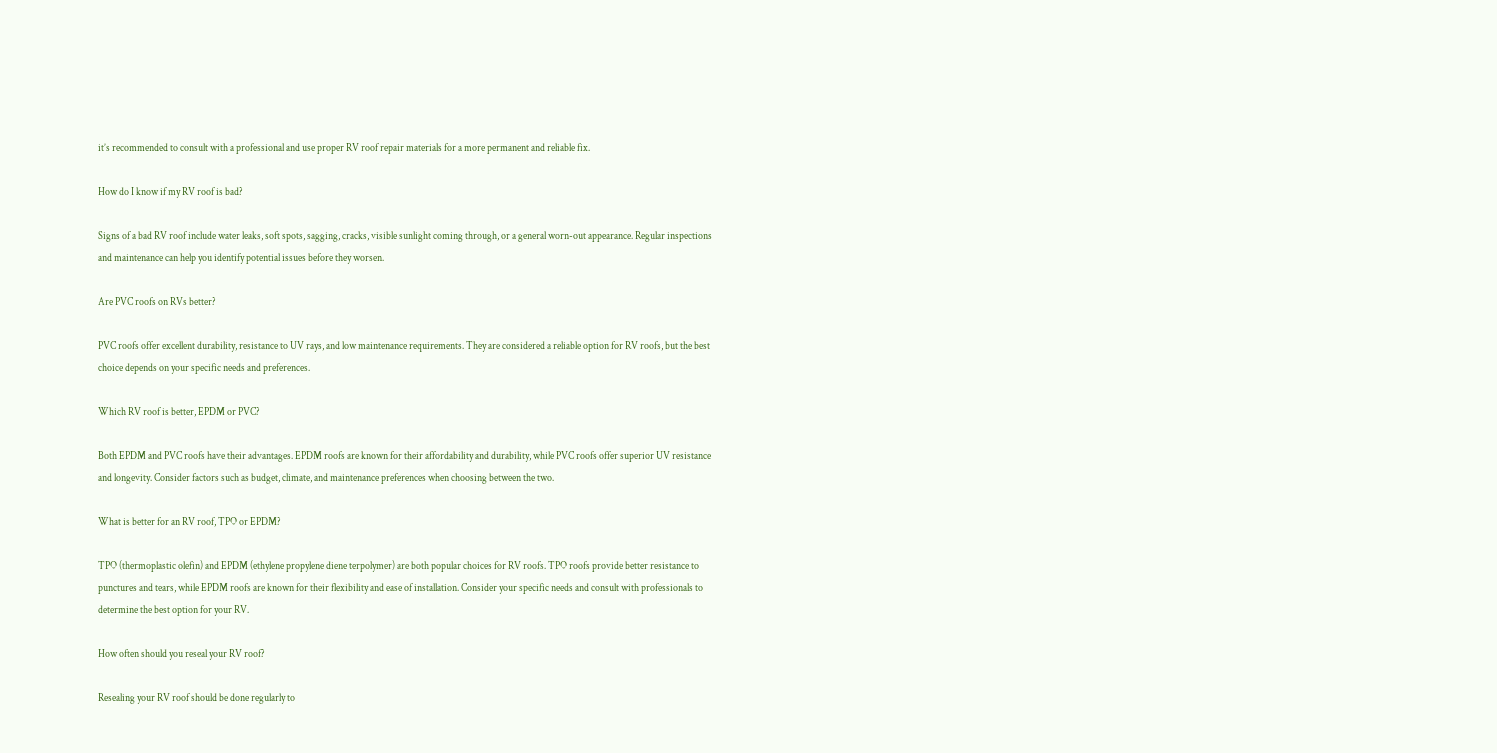it’s recommended to consult with a professional and use proper RV roof repair materials for a more permanent and reliable fix.

How do I know if my RV roof is bad?

Signs of a bad RV roof include water leaks, soft spots, sagging, cracks, visible sunlight coming through, or a general worn-out appearance. Regular inspections and maintenance can help you identify potential issues before they worsen.

Are PVC roofs on RVs better?

PVC roofs offer excellent durability, resistance to UV rays, and low maintenance requirements. They are considered a reliable option for RV roofs, but the best choice depends on your specific needs and preferences.

Which RV roof is better, EPDM or PVC?

Both EPDM and PVC roofs have their advantages. EPDM roofs are known for their affordability and durability, while PVC roofs offer superior UV resistance and longevity. Consider factors such as budget, climate, and maintenance preferences when choosing between the two.

What is better for an RV roof, TPO or EPDM?

TPO (thermoplastic olefin) and EPDM (ethylene propylene diene terpolymer) are both popular choices for RV roofs. TPO roofs provide better resistance to punctures and tears, while EPDM roofs are known for their flexibility and ease of installation. Consider your specific needs and consult with professionals to determine the best option for your RV.

How often should you reseal your RV roof?

Resealing your RV roof should be done regularly to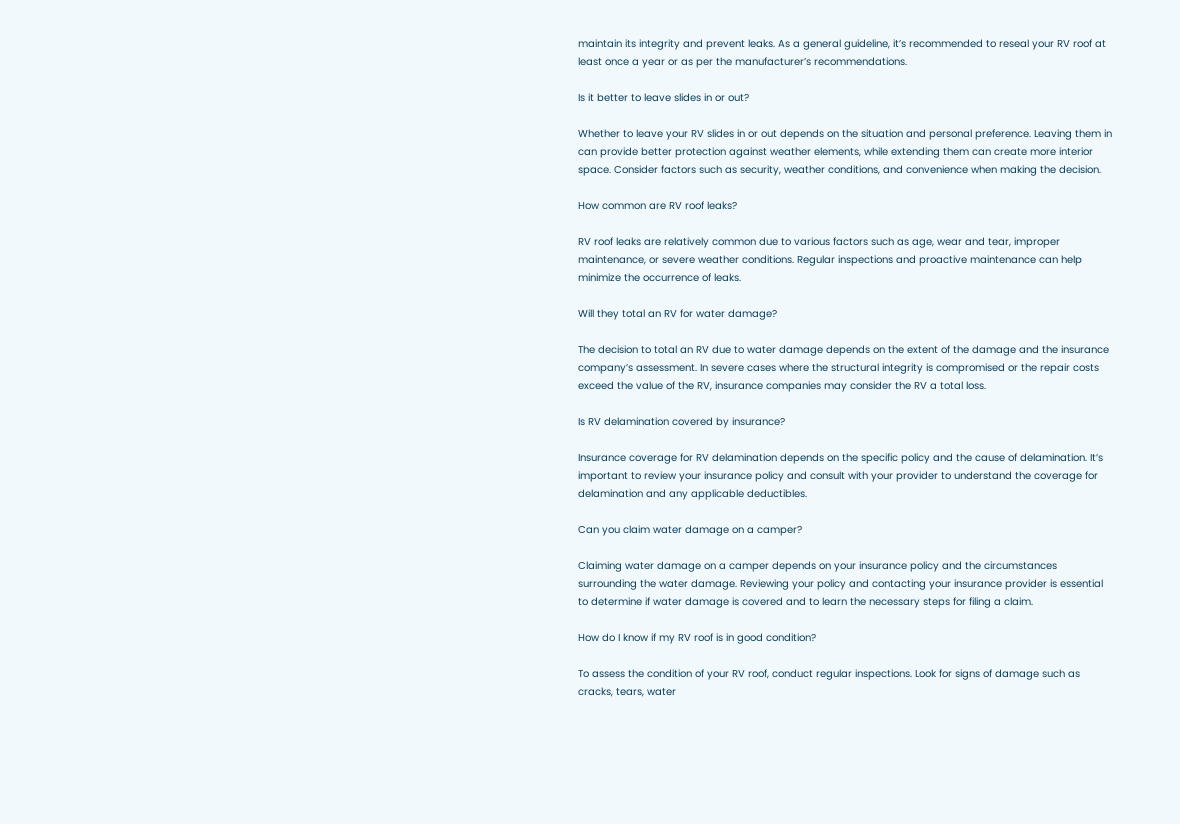maintain its integrity and prevent leaks. As a general guideline, it’s recommended to reseal your RV roof at least once a year or as per the manufacturer’s recommendations.

Is it better to leave slides in or out?

Whether to leave your RV slides in or out depends on the situation and personal preference. Leaving them in can provide better protection against weather elements, while extending them can create more interior space. Consider factors such as security, weather conditions, and convenience when making the decision.

How common are RV roof leaks?

RV roof leaks are relatively common due to various factors such as age, wear and tear, improper maintenance, or severe weather conditions. Regular inspections and proactive maintenance can help minimize the occurrence of leaks.

Will they total an RV for water damage?

The decision to total an RV due to water damage depends on the extent of the damage and the insurance company’s assessment. In severe cases where the structural integrity is compromised or the repair costs exceed the value of the RV, insurance companies may consider the RV a total loss.

Is RV delamination covered by insurance?

Insurance coverage for RV delamination depends on the specific policy and the cause of delamination. It’s important to review your insurance policy and consult with your provider to understand the coverage for delamination and any applicable deductibles.

Can you claim water damage on a camper?

Claiming water damage on a camper depends on your insurance policy and the circumstances surrounding the water damage. Reviewing your policy and contacting your insurance provider is essential to determine if water damage is covered and to learn the necessary steps for filing a claim.

How do I know if my RV roof is in good condition?

To assess the condition of your RV roof, conduct regular inspections. Look for signs of damage such as cracks, tears, water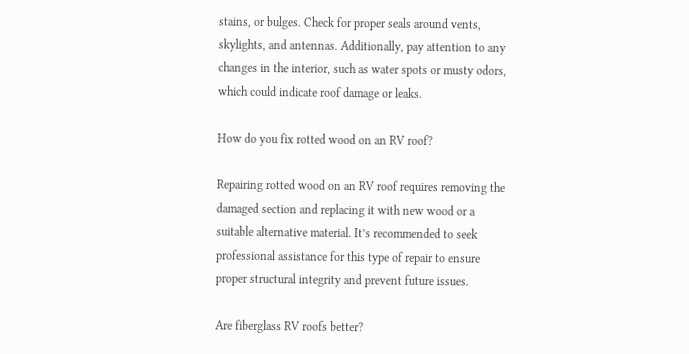stains, or bulges. Check for proper seals around vents, skylights, and antennas. Additionally, pay attention to any changes in the interior, such as water spots or musty odors, which could indicate roof damage or leaks.

How do you fix rotted wood on an RV roof?

Repairing rotted wood on an RV roof requires removing the damaged section and replacing it with new wood or a suitable alternative material. It’s recommended to seek professional assistance for this type of repair to ensure proper structural integrity and prevent future issues.

Are fiberglass RV roofs better?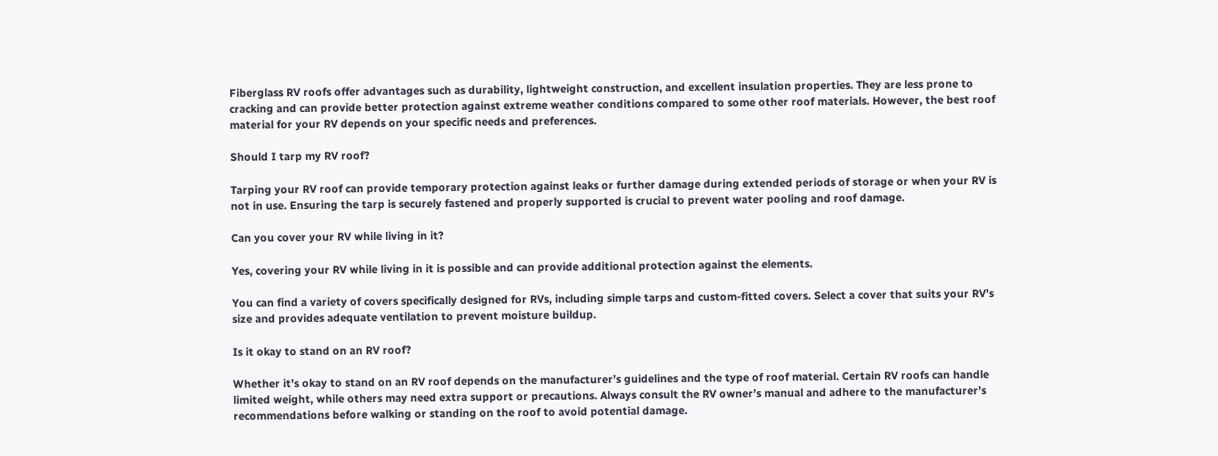Fiberglass RV roofs offer advantages such as durability, lightweight construction, and excellent insulation properties. They are less prone to cracking and can provide better protection against extreme weather conditions compared to some other roof materials. However, the best roof material for your RV depends on your specific needs and preferences.

Should I tarp my RV roof?

Tarping your RV roof can provide temporary protection against leaks or further damage during extended periods of storage or when your RV is not in use. Ensuring the tarp is securely fastened and properly supported is crucial to prevent water pooling and roof damage.

Can you cover your RV while living in it?

Yes, covering your RV while living in it is possible and can provide additional protection against the elements.

You can find a variety of covers specifically designed for RVs, including simple tarps and custom-fitted covers. Select a cover that suits your RV’s size and provides adequate ventilation to prevent moisture buildup.

Is it okay to stand on an RV roof?

Whether it’s okay to stand on an RV roof depends on the manufacturer’s guidelines and the type of roof material. Certain RV roofs can handle limited weight, while others may need extra support or precautions. Always consult the RV owner’s manual and adhere to the manufacturer’s recommendations before walking or standing on the roof to avoid potential damage.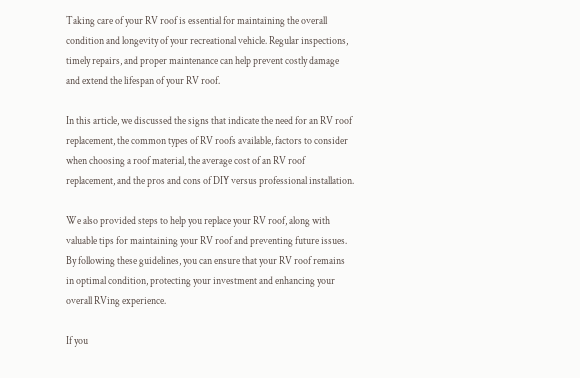Taking care of your RV roof is essential for maintaining the overall condition and longevity of your recreational vehicle. Regular inspections, timely repairs, and proper maintenance can help prevent costly damage and extend the lifespan of your RV roof.

In this article, we discussed the signs that indicate the need for an RV roof replacement, the common types of RV roofs available, factors to consider when choosing a roof material, the average cost of an RV roof replacement, and the pros and cons of DIY versus professional installation.

We also provided steps to help you replace your RV roof, along with valuable tips for maintaining your RV roof and preventing future issues. By following these guidelines, you can ensure that your RV roof remains in optimal condition, protecting your investment and enhancing your overall RVing experience.

If you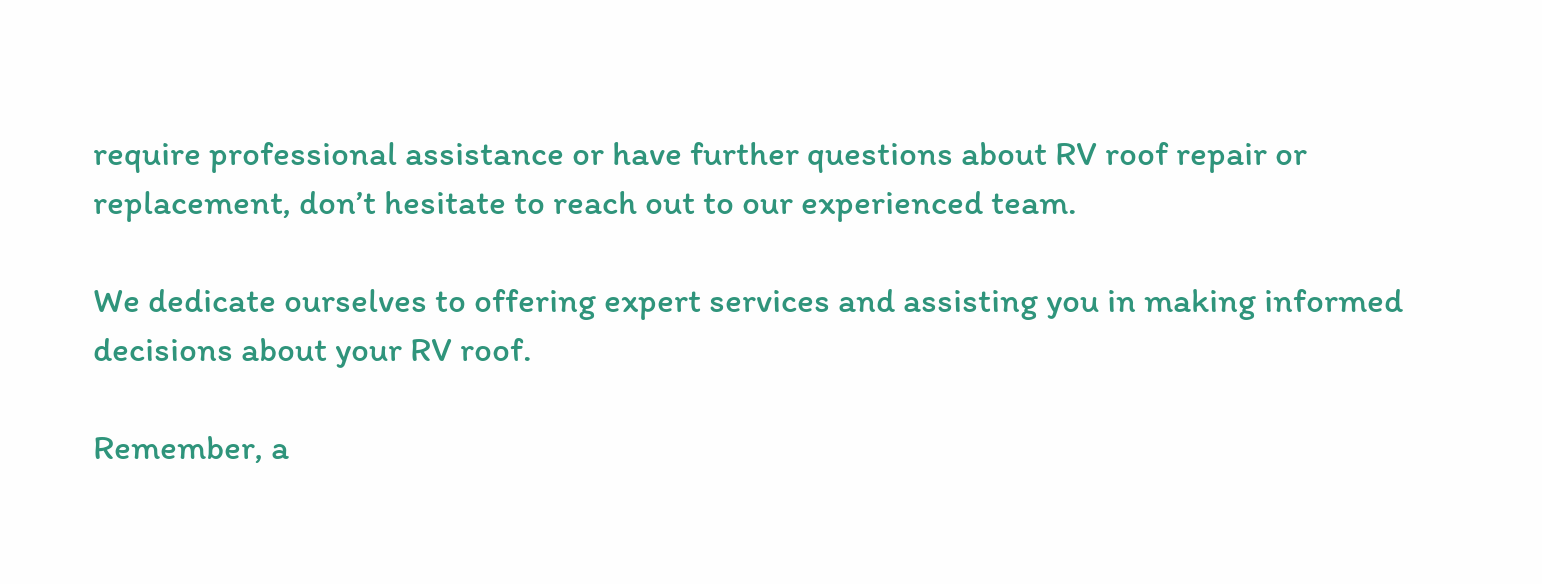require professional assistance or have further questions about RV roof repair or replacement, don’t hesitate to reach out to our experienced team.

We dedicate ourselves to offering expert services and assisting you in making informed decisions about your RV roof.

Remember, a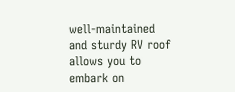well-maintained and sturdy RV roof allows you to embark on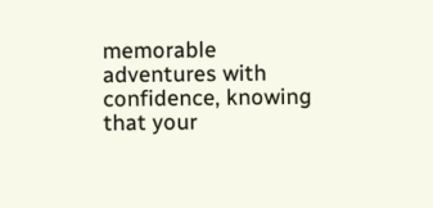memorable adventures with confidence, knowing that your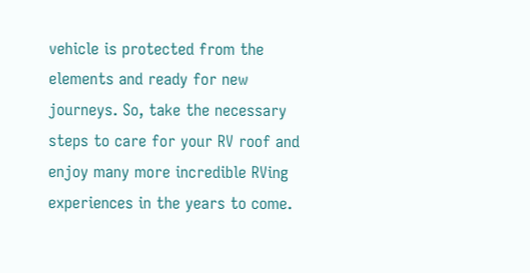vehicle is protected from the elements and ready for new journeys. So, take the necessary steps to care for your RV roof and enjoy many more incredible RVing experiences in the years to come.